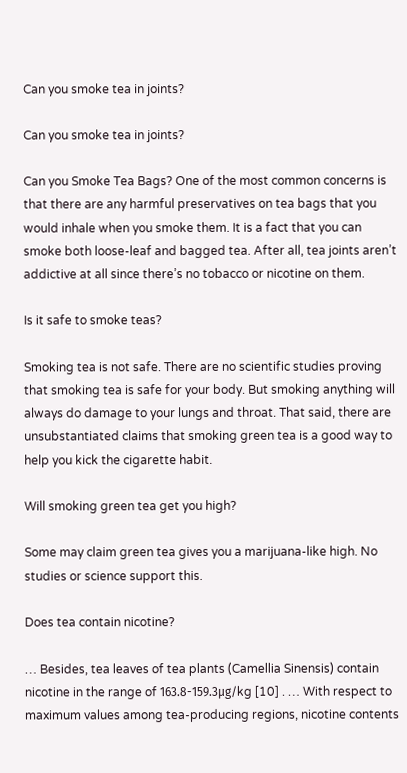Can you smoke tea in joints?

Can you smoke tea in joints?

Can you Smoke Tea Bags? One of the most common concerns is that there are any harmful preservatives on tea bags that you would inhale when you smoke them. It is a fact that you can smoke both loose-leaf and bagged tea. After all, tea joints aren’t addictive at all since there’s no tobacco or nicotine on them.

Is it safe to smoke teas?

Smoking tea is not safe. There are no scientific studies proving that smoking tea is safe for your body. But smoking anything will always do damage to your lungs and throat. That said, there are unsubstantiated claims that smoking green tea is a good way to help you kick the cigarette habit.

Will smoking green tea get you high?

Some may claim green tea gives you a marijuana-like high. No studies or science support this.

Does tea contain nicotine?

… Besides, tea leaves of tea plants (Camellia Sinensis) contain nicotine in the range of 163.8-159.3μg/kg [10] . … With respect to maximum values among tea-producing regions, nicotine contents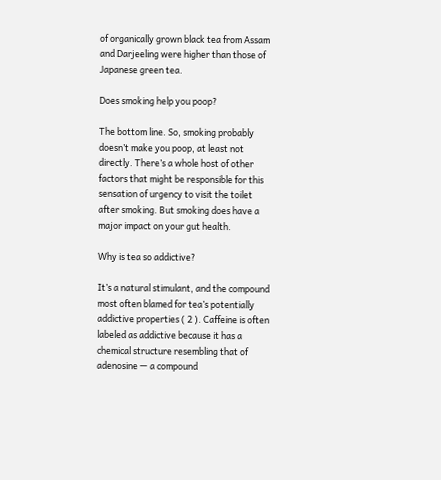of organically grown black tea from Assam and Darjeeling were higher than those of Japanese green tea.

Does smoking help you poop?

The bottom line. So, smoking probably doesn’t make you poop, at least not directly. There’s a whole host of other factors that might be responsible for this sensation of urgency to visit the toilet after smoking. But smoking does have a major impact on your gut health.

Why is tea so addictive?

It’s a natural stimulant, and the compound most often blamed for tea’s potentially addictive properties ( 2 ). Caffeine is often labeled as addictive because it has a chemical structure resembling that of adenosine — a compound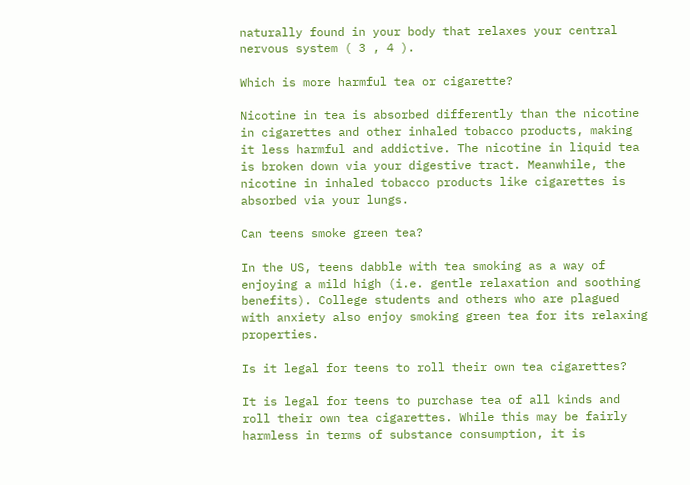naturally found in your body that relaxes your central nervous system ( 3 , 4 ).

Which is more harmful tea or cigarette?

Nicotine in tea is absorbed differently than the nicotine in cigarettes and other inhaled tobacco products, making it less harmful and addictive. The nicotine in liquid tea is broken down via your digestive tract. Meanwhile, the nicotine in inhaled tobacco products like cigarettes is absorbed via your lungs.

Can teens smoke green tea?

In the US, teens dabble with tea smoking as a way of enjoying a mild high (i.e. gentle relaxation and soothing benefits). College students and others who are plagued with anxiety also enjoy smoking green tea for its relaxing properties.

Is it legal for teens to roll their own tea cigarettes?

It is legal for teens to purchase tea of all kinds and roll their own tea cigarettes. While this may be fairly harmless in terms of substance consumption, it is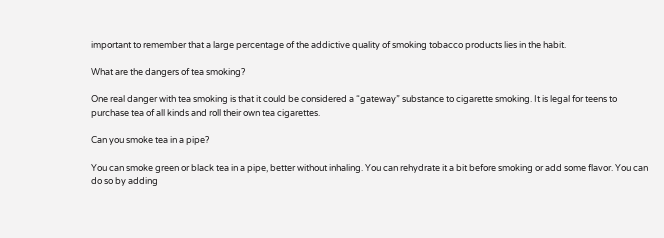important to remember that a large percentage of the addictive quality of smoking tobacco products lies in the habit.

What are the dangers of tea smoking?

One real danger with tea smoking is that it could be considered a “gateway” substance to cigarette smoking. It is legal for teens to purchase tea of all kinds and roll their own tea cigarettes.

Can you smoke tea in a pipe?

You can smoke green or black tea in a pipe, better without inhaling. You can rehydrate it a bit before smoking or add some flavor. You can do so by adding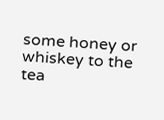some honey or whiskey to the tea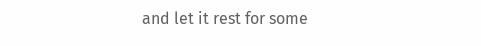and let it rest for some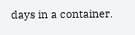days in a container.